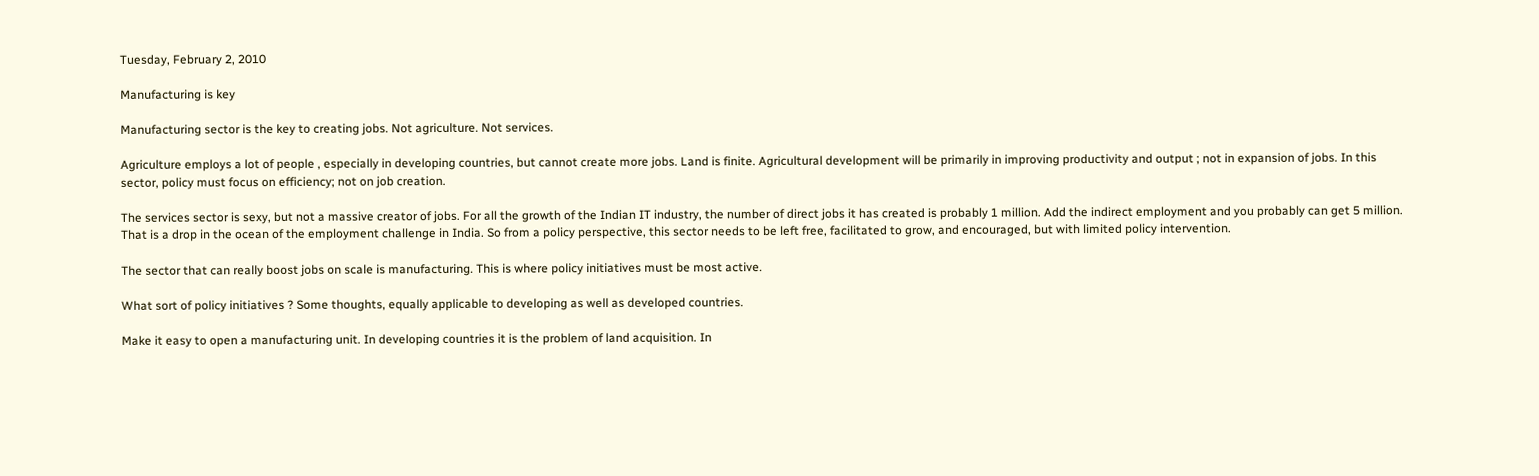Tuesday, February 2, 2010

Manufacturing is key

Manufacturing sector is the key to creating jobs. Not agriculture. Not services.

Agriculture employs a lot of people , especially in developing countries, but cannot create more jobs. Land is finite. Agricultural development will be primarily in improving productivity and output ; not in expansion of jobs. In this sector, policy must focus on efficiency; not on job creation.

The services sector is sexy, but not a massive creator of jobs. For all the growth of the Indian IT industry, the number of direct jobs it has created is probably 1 million. Add the indirect employment and you probably can get 5 million. That is a drop in the ocean of the employment challenge in India. So from a policy perspective, this sector needs to be left free, facilitated to grow, and encouraged, but with limited policy intervention.

The sector that can really boost jobs on scale is manufacturing. This is where policy initiatives must be most active.

What sort of policy initiatives ? Some thoughts, equally applicable to developing as well as developed countries.

Make it easy to open a manufacturing unit. In developing countries it is the problem of land acquisition. In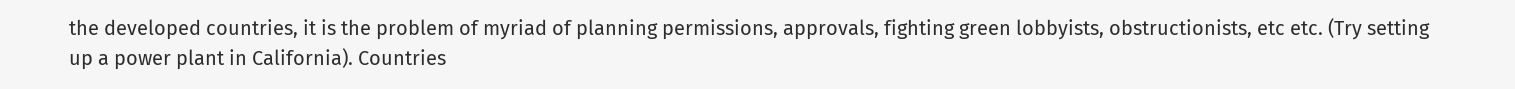the developed countries, it is the problem of myriad of planning permissions, approvals, fighting green lobbyists, obstructionists, etc etc. (Try setting up a power plant in California). Countries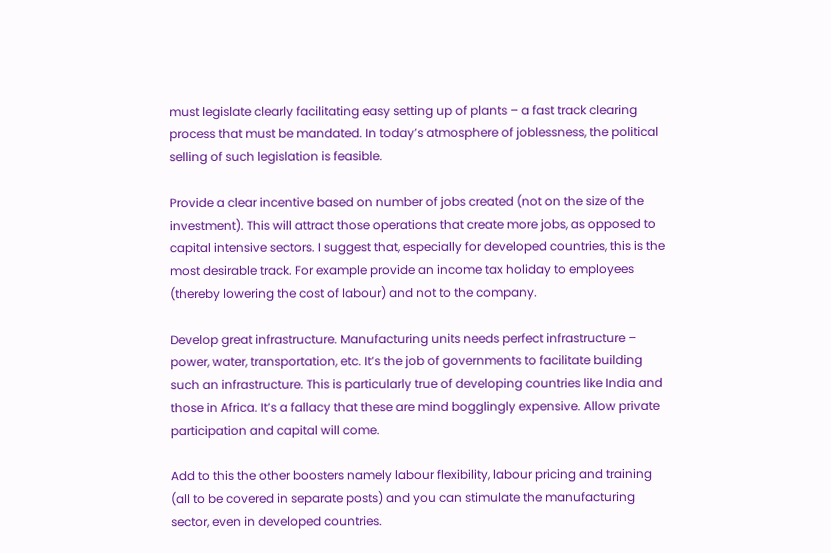must legislate clearly facilitating easy setting up of plants – a fast track clearing process that must be mandated. In today’s atmosphere of joblessness, the political selling of such legislation is feasible.

Provide a clear incentive based on number of jobs created (not on the size of the investment). This will attract those operations that create more jobs, as opposed to capital intensive sectors. I suggest that, especially for developed countries, this is the most desirable track. For example provide an income tax holiday to employees (thereby lowering the cost of labour) and not to the company.

Develop great infrastructure. Manufacturing units needs perfect infrastructure – power, water, transportation, etc. It’s the job of governments to facilitate building such an infrastructure. This is particularly true of developing countries like India and those in Africa. It’s a fallacy that these are mind bogglingly expensive. Allow private participation and capital will come.

Add to this the other boosters namely labour flexibility, labour pricing and training (all to be covered in separate posts) and you can stimulate the manufacturing sector, even in developed countries.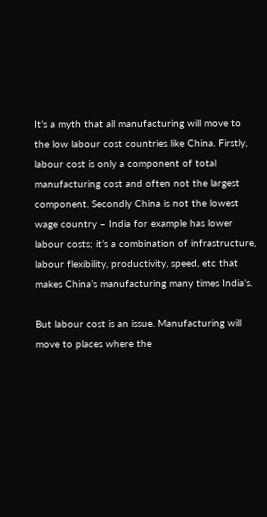It’s a myth that all manufacturing will move to the low labour cost countries like China. Firstly, labour cost is only a component of total manufacturing cost and often not the largest component. Secondly China is not the lowest wage country – India for example has lower labour costs; it’s a combination of infrastructure, labour flexibility, productivity, speed, etc that makes China’s manufacturing many times India’s.

But labour cost is an issue. Manufacturing will move to places where the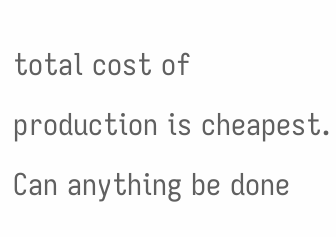total cost of production is cheapest. Can anything be done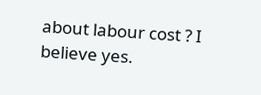about labour cost ? I believe yes.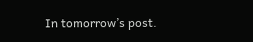In tomorrow’s post.